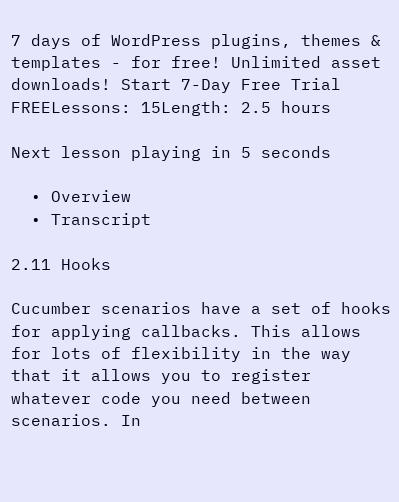7 days of WordPress plugins, themes & templates - for free! Unlimited asset downloads! Start 7-Day Free Trial
FREELessons: 15Length: 2.5 hours

Next lesson playing in 5 seconds

  • Overview
  • Transcript

2.11 Hooks

Cucumber scenarios have a set of hooks for applying callbacks. This allows for lots of flexibility in the way that it allows you to register whatever code you need between scenarios. In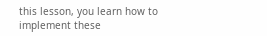this lesson, you learn how to implement these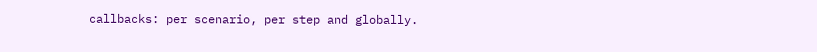callbacks: per scenario, per step and globally.